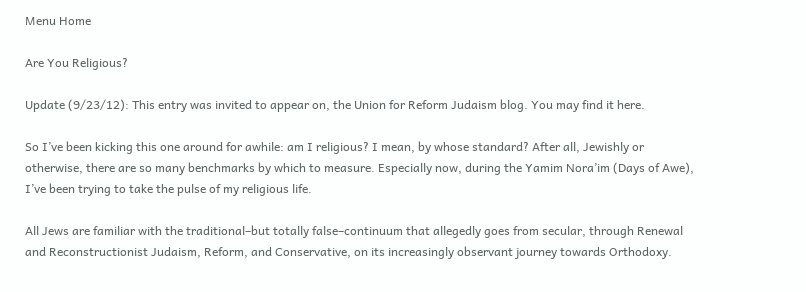Menu Home

Are You Religious?

Update (9/23/12): This entry was invited to appear on, the Union for Reform Judaism blog. You may find it here.

So I’ve been kicking this one around for awhile: am I religious? I mean, by whose standard? After all, Jewishly or otherwise, there are so many benchmarks by which to measure. Especially now, during the Yamim Nora’im (Days of Awe), I’ve been trying to take the pulse of my religious life.

All Jews are familiar with the traditional–but totally false–continuum that allegedly goes from secular, through Renewal and Reconstructionist Judaism, Reform, and Conservative, on its increasingly observant journey towards Orthodoxy.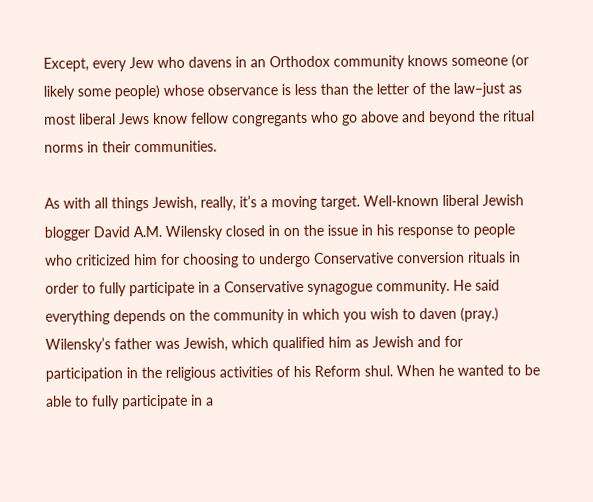Except, every Jew who davens in an Orthodox community knows someone (or likely some people) whose observance is less than the letter of the law–just as most liberal Jews know fellow congregants who go above and beyond the ritual norms in their communities.

As with all things Jewish, really, it’s a moving target. Well-known liberal Jewish blogger David A.M. Wilensky closed in on the issue in his response to people who criticized him for choosing to undergo Conservative conversion rituals in order to fully participate in a Conservative synagogue community. He said everything depends on the community in which you wish to daven (pray.) Wilensky’s father was Jewish, which qualified him as Jewish and for participation in the religious activities of his Reform shul. When he wanted to be able to fully participate in a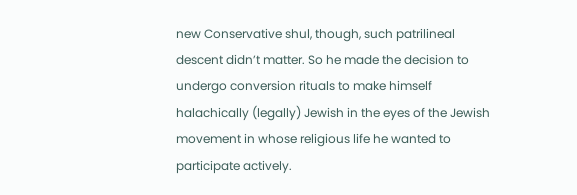new Conservative shul, though, such patrilineal descent didn’t matter. So he made the decision to undergo conversion rituals to make himself halachically (legally) Jewish in the eyes of the Jewish movement in whose religious life he wanted to participate actively.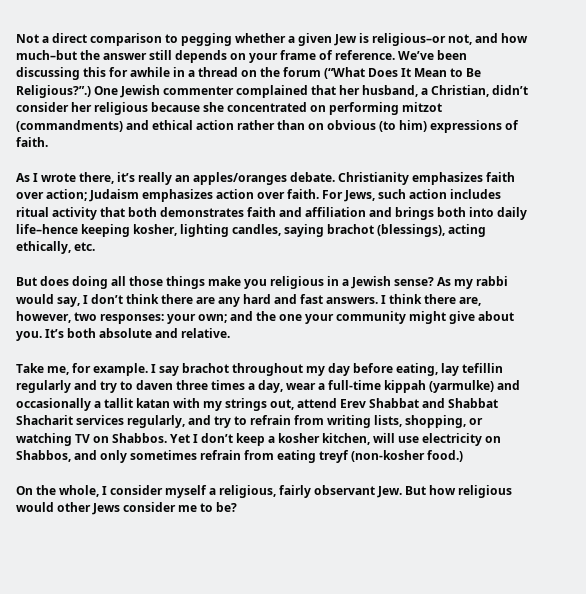Not a direct comparison to pegging whether a given Jew is religious–or not, and how much–but the answer still depends on your frame of reference. We’ve been discussing this for awhile in a thread on the forum (“What Does It Mean to Be Religious?”.) One Jewish commenter complained that her husband, a Christian, didn’t consider her religious because she concentrated on performing mitzot (commandments) and ethical action rather than on obvious (to him) expressions of faith.

As I wrote there, it’s really an apples/oranges debate. Christianity emphasizes faith over action; Judaism emphasizes action over faith. For Jews, such action includes ritual activity that both demonstrates faith and affiliation and brings both into daily life–hence keeping kosher, lighting candles, saying brachot (blessings), acting ethically, etc.

But does doing all those things make you religious in a Jewish sense? As my rabbi would say, I don’t think there are any hard and fast answers. I think there are, however, two responses: your own; and the one your community might give about you. It’s both absolute and relative.

Take me, for example. I say brachot throughout my day before eating, lay tefillin regularly and try to daven three times a day, wear a full-time kippah (yarmulke) and occasionally a tallit katan with my strings out, attend Erev Shabbat and Shabbat Shacharit services regularly, and try to refrain from writing lists, shopping, or watching TV on Shabbos. Yet I don’t keep a kosher kitchen, will use electricity on Shabbos, and only sometimes refrain from eating treyf (non-kosher food.)

On the whole, I consider myself a religious, fairly observant Jew. But how religious would other Jews consider me to be?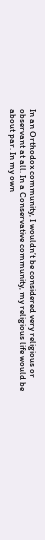In an Orthodox community, I wouldn’t be considered very religious or observant at all. In a Conservative community, my religious life would be about par. In my own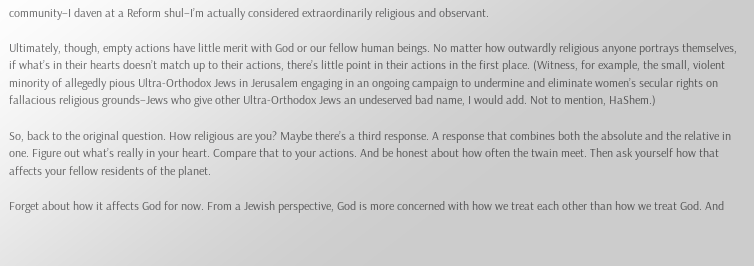community–I daven at a Reform shul–I’m actually considered extraordinarily religious and observant.

Ultimately, though, empty actions have little merit with God or our fellow human beings. No matter how outwardly religious anyone portrays themselves, if what’s in their hearts doesn’t match up to their actions, there’s little point in their actions in the first place. (Witness, for example, the small, violent minority of allegedly pious Ultra-Orthodox Jews in Jerusalem engaging in an ongoing campaign to undermine and eliminate women’s secular rights on fallacious religious grounds–Jews who give other Ultra-Orthodox Jews an undeserved bad name, I would add. Not to mention, HaShem.)

So, back to the original question. How religious are you? Maybe there’s a third response. A response that combines both the absolute and the relative in one. Figure out what’s really in your heart. Compare that to your actions. And be honest about how often the twain meet. Then ask yourself how that affects your fellow residents of the planet.

Forget about how it affects God for now. From a Jewish perspective, God is more concerned with how we treat each other than how we treat God. And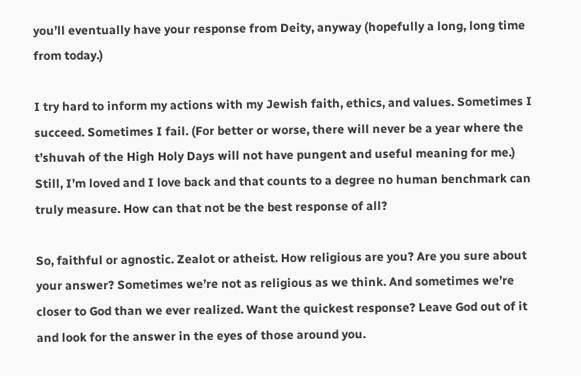you’ll eventually have your response from Deity, anyway (hopefully a long, long time from today.)

I try hard to inform my actions with my Jewish faith, ethics, and values. Sometimes I succeed. Sometimes I fail. (For better or worse, there will never be a year where the t’shuvah of the High Holy Days will not have pungent and useful meaning for me.) Still, I’m loved and I love back and that counts to a degree no human benchmark can truly measure. How can that not be the best response of all?

So, faithful or agnostic. Zealot or atheist. How religious are you? Are you sure about your answer? Sometimes we’re not as religious as we think. And sometimes we’re closer to God than we ever realized. Want the quickest response? Leave God out of it and look for the answer in the eyes of those around you.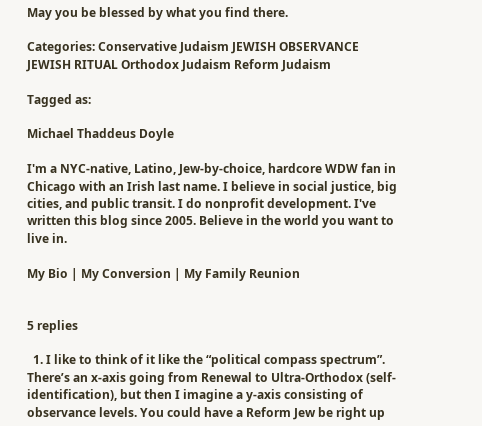May you be blessed by what you find there.

Categories: Conservative Judaism JEWISH OBSERVANCE JEWISH RITUAL Orthodox Judaism Reform Judaism

Tagged as:

Michael Thaddeus Doyle

I'm a NYC-native, Latino, Jew-by-choice, hardcore WDW fan in Chicago with an Irish last name. I believe in social justice, big cities, and public transit. I do nonprofit development. I've written this blog since 2005. Believe in the world you want to live in.

My Bio | My Conversion | My Family Reunion


5 replies

  1. I like to think of it like the “political compass spectrum”. There’s an x-axis going from Renewal to Ultra-Orthodox (self-identification), but then I imagine a y-axis consisting of observance levels. You could have a Reform Jew be right up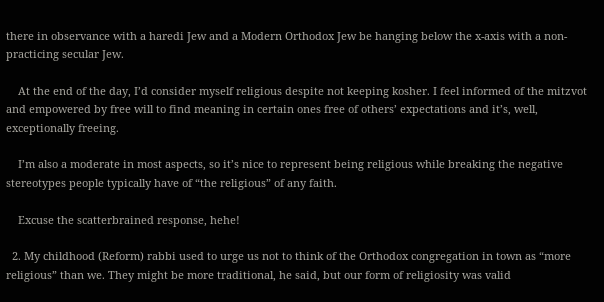there in observance with a haredi Jew and a Modern Orthodox Jew be hanging below the x-axis with a non-practicing secular Jew.

    At the end of the day, I’d consider myself religious despite not keeping kosher. I feel informed of the mitzvot and empowered by free will to find meaning in certain ones free of others’ expectations and it’s, well, exceptionally freeing.

    I’m also a moderate in most aspects, so it’s nice to represent being religious while breaking the negative stereotypes people typically have of “the religious” of any faith.

    Excuse the scatterbrained response, hehe!

  2. My childhood (Reform) rabbi used to urge us not to think of the Orthodox congregation in town as “more religious” than we. They might be more traditional, he said, but our form of religiosity was valid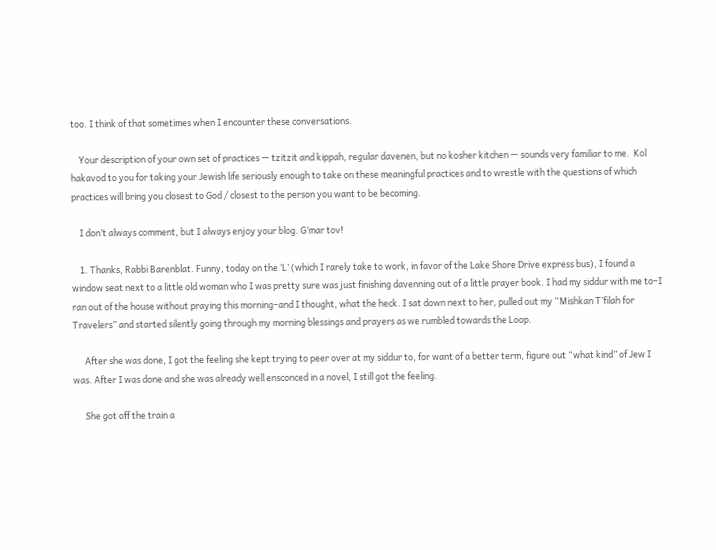too. I think of that sometimes when I encounter these conversations.

    Your description of your own set of practices — tzitzit and kippah, regular davenen, but no kosher kitchen — sounds very familiar to me.  Kol hakavod to you for taking your Jewish life seriously enough to take on these meaningful practices and to wrestle with the questions of which practices will bring you closest to God / closest to the person you want to be becoming.

    I don’t always comment, but I always enjoy your blog. G’mar tov!

    1. Thanks, Rabbi Barenblat. Funny, today on the ‘L’ (which I rarely take to work, in favor of the Lake Shore Drive express bus), I found a window seat next to a little old woman who I was pretty sure was just finishing davenning out of a little prayer book. I had my siddur with me to–I ran out of the house without praying this morning–and I thought, what the heck. I sat down next to her, pulled out my “Mishkan T’filah for Travelers” and started silently going through my morning blessings and prayers as we rumbled towards the Loop.

      After she was done, I got the feeling she kept trying to peer over at my siddur to, for want of a better term, figure out “what kind” of Jew I was. After I was done and she was already well ensconced in a novel, I still got the feeling.

      She got off the train a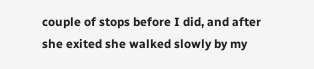couple of stops before I did, and after she exited she walked slowly by my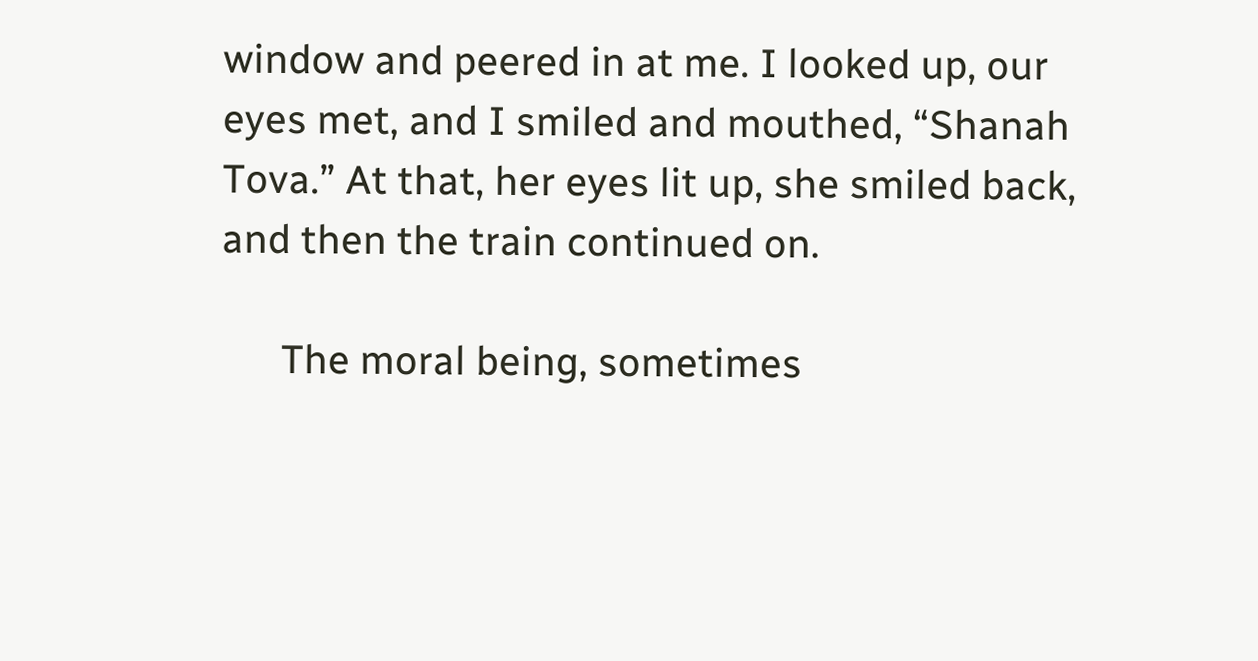window and peered in at me. I looked up, our eyes met, and I smiled and mouthed, “Shanah Tova.” At that, her eyes lit up, she smiled back, and then the train continued on.

      The moral being, sometimes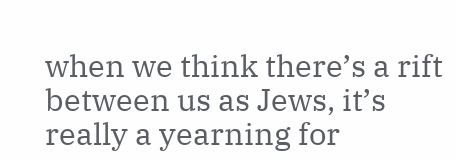when we think there’s a rift between us as Jews, it’s really a yearning for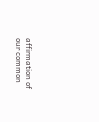affirmation of our common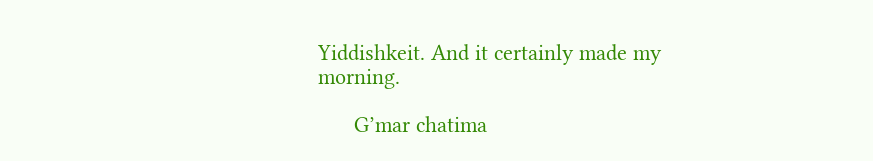Yiddishkeit. And it certainly made my morning.

      G’mar chatima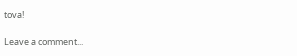tova!

Leave a comment...